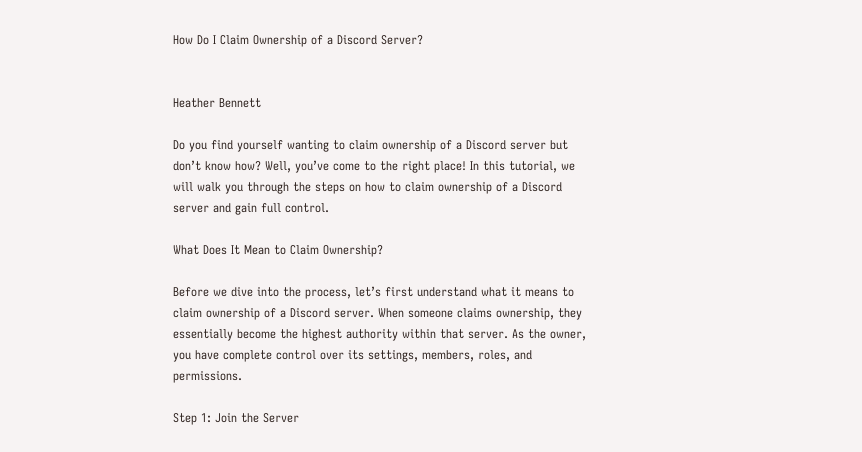How Do I Claim Ownership of a Discord Server?


Heather Bennett

Do you find yourself wanting to claim ownership of a Discord server but don’t know how? Well, you’ve come to the right place! In this tutorial, we will walk you through the steps on how to claim ownership of a Discord server and gain full control.

What Does It Mean to Claim Ownership?

Before we dive into the process, let’s first understand what it means to claim ownership of a Discord server. When someone claims ownership, they essentially become the highest authority within that server. As the owner, you have complete control over its settings, members, roles, and permissions.

Step 1: Join the Server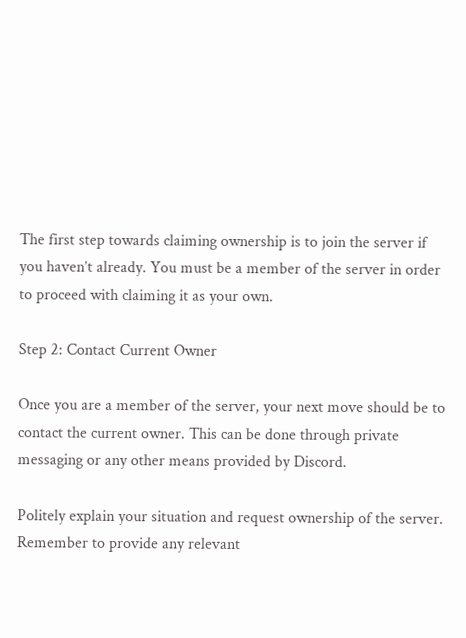The first step towards claiming ownership is to join the server if you haven’t already. You must be a member of the server in order to proceed with claiming it as your own.

Step 2: Contact Current Owner

Once you are a member of the server, your next move should be to contact the current owner. This can be done through private messaging or any other means provided by Discord.

Politely explain your situation and request ownership of the server. Remember to provide any relevant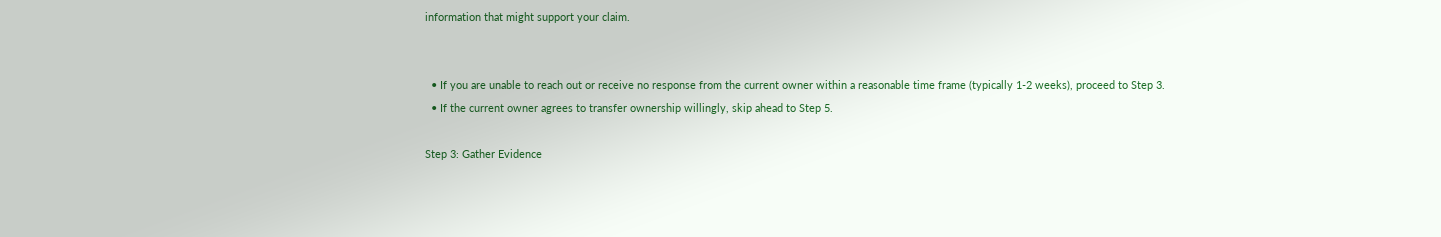information that might support your claim.


  • If you are unable to reach out or receive no response from the current owner within a reasonable time frame (typically 1-2 weeks), proceed to Step 3.
  • If the current owner agrees to transfer ownership willingly, skip ahead to Step 5.

Step 3: Gather Evidence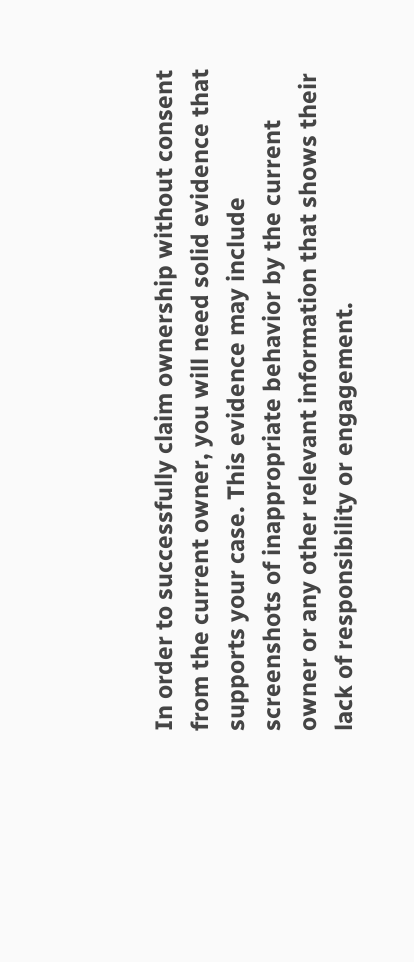In order to successfully claim ownership without consent from the current owner, you will need solid evidence that supports your case. This evidence may include screenshots of inappropriate behavior by the current owner or any other relevant information that shows their lack of responsibility or engagement.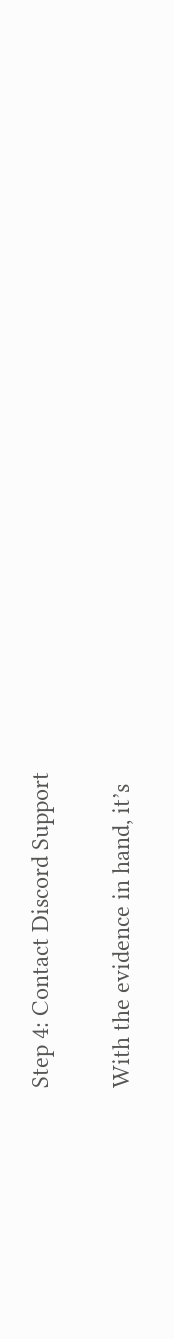Step 4: Contact Discord Support

With the evidence in hand, it’s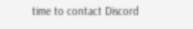time to contact Discord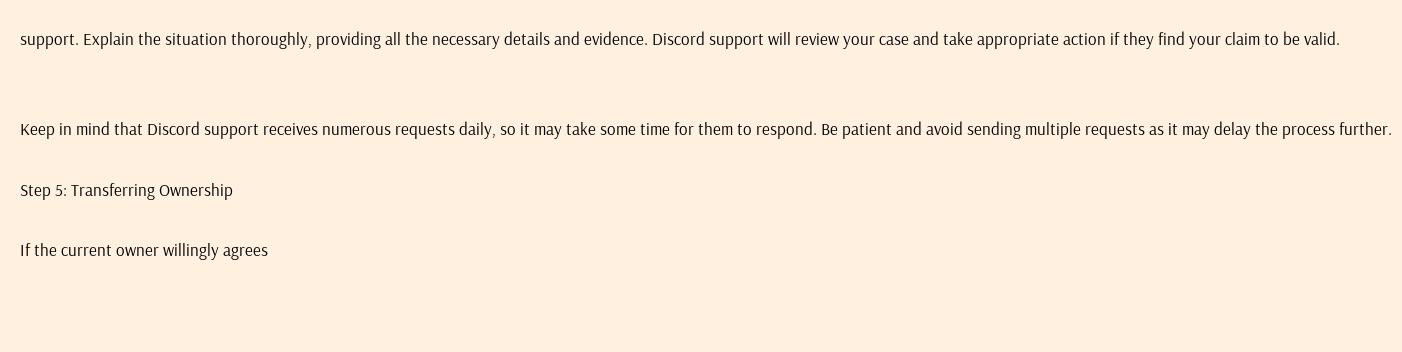support. Explain the situation thoroughly, providing all the necessary details and evidence. Discord support will review your case and take appropriate action if they find your claim to be valid.


Keep in mind that Discord support receives numerous requests daily, so it may take some time for them to respond. Be patient and avoid sending multiple requests as it may delay the process further.

Step 5: Transferring Ownership

If the current owner willingly agrees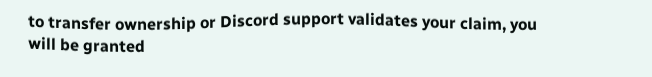to transfer ownership or Discord support validates your claim, you will be granted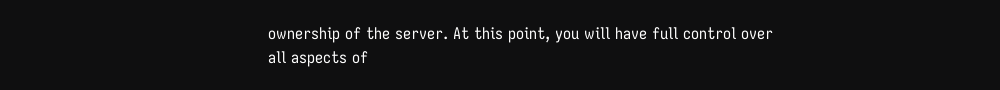ownership of the server. At this point, you will have full control over all aspects of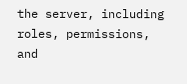the server, including roles, permissions, and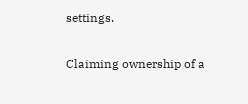settings.


Claiming ownership of a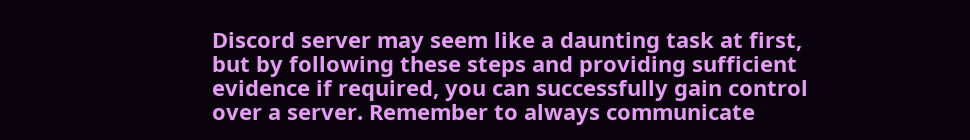Discord server may seem like a daunting task at first, but by following these steps and providing sufficient evidence if required, you can successfully gain control over a server. Remember to always communicate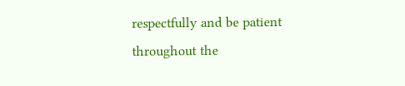respectfully and be patient throughout the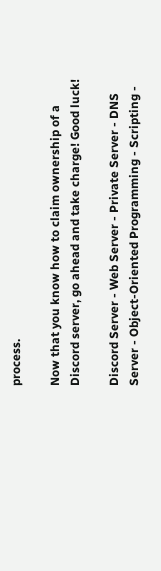process.

Now that you know how to claim ownership of a Discord server, go ahead and take charge! Good luck!

Discord Server - Web Server - Private Server - DNS Server - Object-Oriented Programming - Scripting -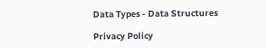Data Types - Data Structures

Privacy Policy